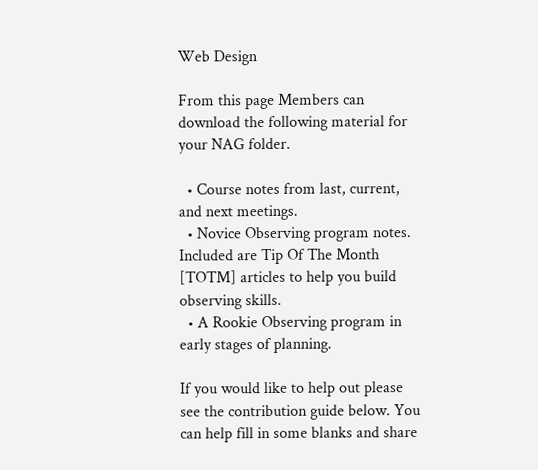Web Design

From this page Members can download the following material for your NAG folder.

  • Course notes from last, current, and next meetings.
  • Novice Observing program notes. Included are Tip Of The Month [TOTM] articles to help you build observing skills.
  • A Rookie Observing program in early stages of planning.

If you would like to help out please see the contribution guide below. You can help fill in some blanks and share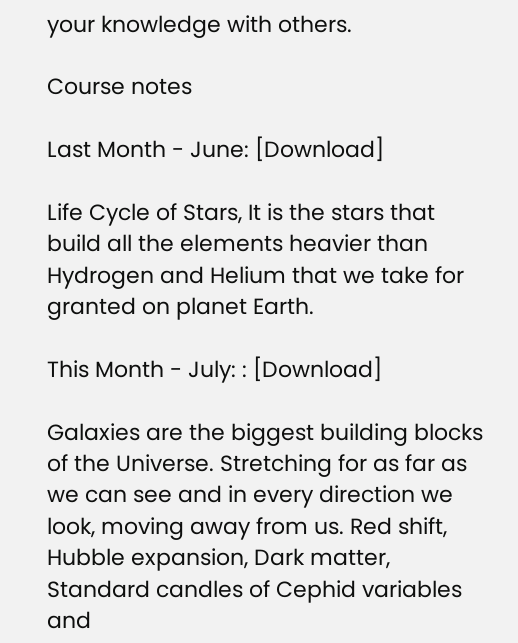your knowledge with others.

Course notes

Last Month - June: [Download]

Life Cycle of Stars, It is the stars that build all the elements heavier than Hydrogen and Helium that we take for granted on planet Earth.

This Month - July: : [Download]

Galaxies are the biggest building blocks of the Universe. Stretching for as far as we can see and in every direction we look, moving away from us. Red shift, Hubble expansion, Dark matter, Standard candles of Cephid variables and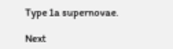Type 1a supernovae.

Next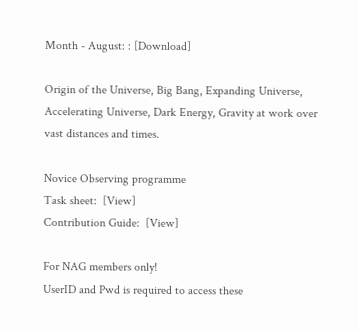Month - August: : [Download]

Origin of the Universe, Big Bang, Expanding Universe, Accelerating Universe, Dark Energy, Gravity at work over vast distances and times.

Novice Observing programme
Task sheet:  [View]
Contribution Guide:  [View]

For NAG members only!
UserID and Pwd is required to access these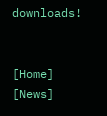downloads!


[Home] [News]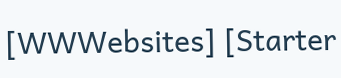[WWWebsites] [Starter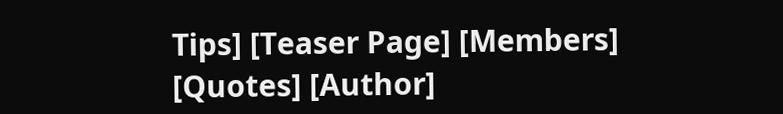Tips] [Teaser Page] [Members] [Quotes] [Author]